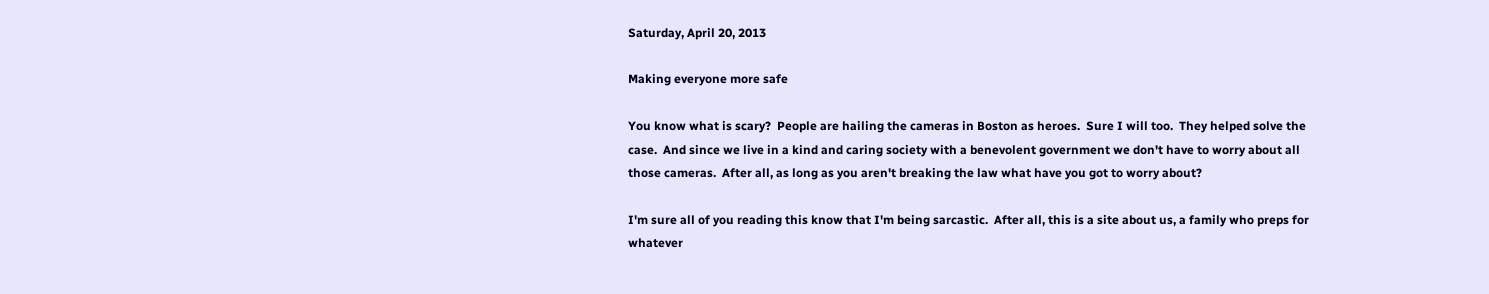Saturday, April 20, 2013

Making everyone more safe

You know what is scary?  People are hailing the cameras in Boston as heroes.  Sure I will too.  They helped solve the case.  And since we live in a kind and caring society with a benevolent government we don't have to worry about all those cameras.  After all, as long as you aren't breaking the law what have you got to worry about?

I'm sure all of you reading this know that I'm being sarcastic.  After all, this is a site about us, a family who preps for whatever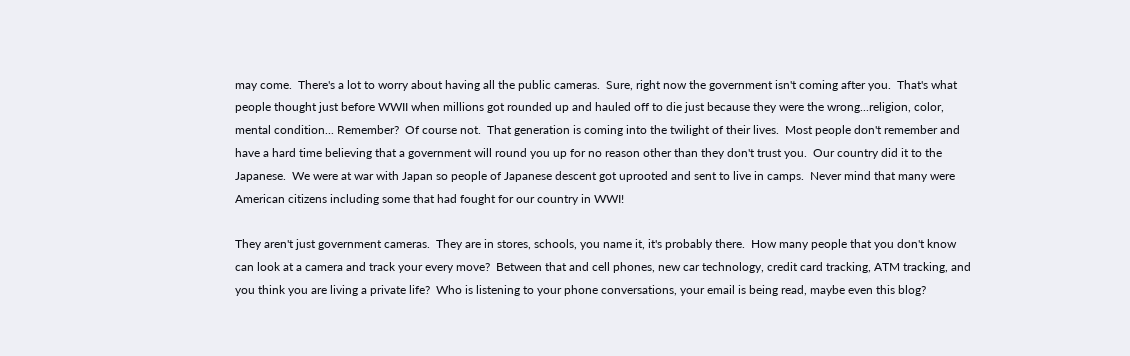may come.  There's a lot to worry about having all the public cameras.  Sure, right now the government isn't coming after you.  That's what people thought just before WWII when millions got rounded up and hauled off to die just because they were the wrong...religion, color, mental condition... Remember?  Of course not.  That generation is coming into the twilight of their lives.  Most people don't remember and have a hard time believing that a government will round you up for no reason other than they don't trust you.  Our country did it to the Japanese.  We were at war with Japan so people of Japanese descent got uprooted and sent to live in camps.  Never mind that many were American citizens including some that had fought for our country in WWI!

They aren't just government cameras.  They are in stores, schools, you name it, it's probably there.  How many people that you don't know can look at a camera and track your every move?  Between that and cell phones, new car technology, credit card tracking, ATM tracking, and you think you are living a private life?  Who is listening to your phone conversations, your email is being read, maybe even this blog?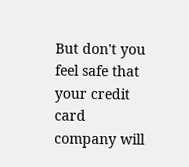But don't you feel safe that your credit card company will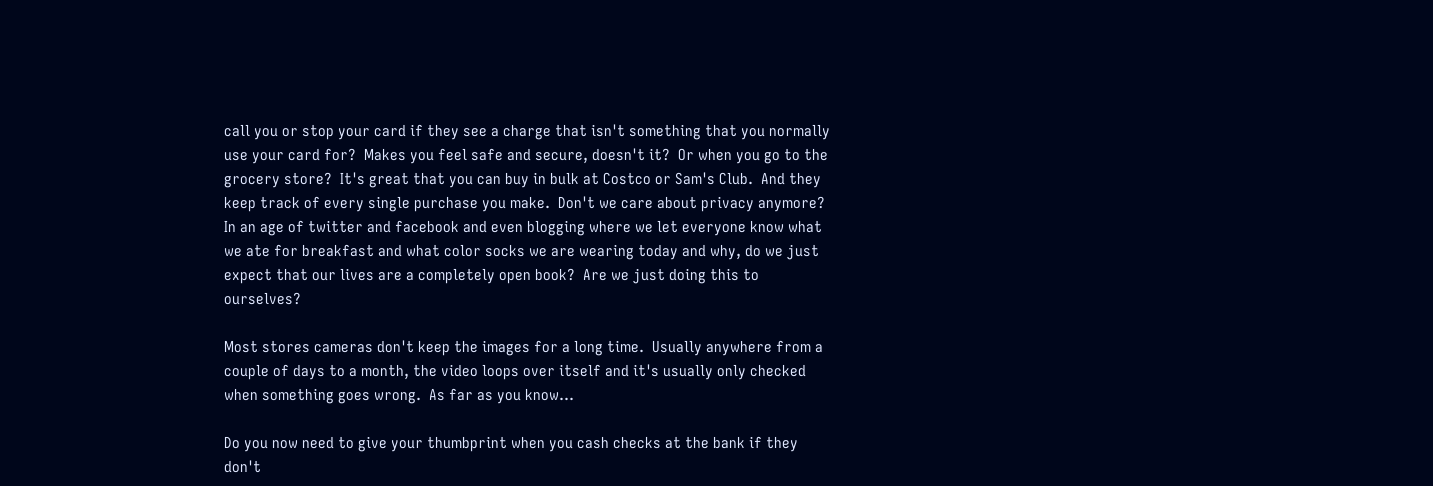call you or stop your card if they see a charge that isn't something that you normally use your card for?  Makes you feel safe and secure, doesn't it?  Or when you go to the grocery store?  It's great that you can buy in bulk at Costco or Sam's Club.  And they keep track of every single purchase you make.  Don't we care about privacy anymore?  In an age of twitter and facebook and even blogging where we let everyone know what we ate for breakfast and what color socks we are wearing today and why, do we just expect that our lives are a completely open book?  Are we just doing this to ourselves?

Most stores cameras don't keep the images for a long time.  Usually anywhere from a couple of days to a month, the video loops over itself and it's usually only checked when something goes wrong.  As far as you know...

Do you now need to give your thumbprint when you cash checks at the bank if they don't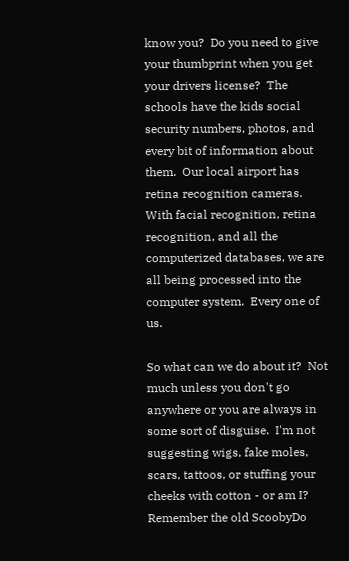know you?  Do you need to give your thumbprint when you get your drivers license?  The schools have the kids social security numbers, photos, and every bit of information about them.  Our local airport has retina recognition cameras.  With facial recognition, retina recognition, and all the computerized databases, we are all being processed into the computer system.  Every one of us.

So what can we do about it?  Not much unless you don't go anywhere or you are always in some sort of disguise.  I'm not suggesting wigs, fake moles, scars, tattoos, or stuffing your cheeks with cotton - or am I?  Remember the old ScoobyDo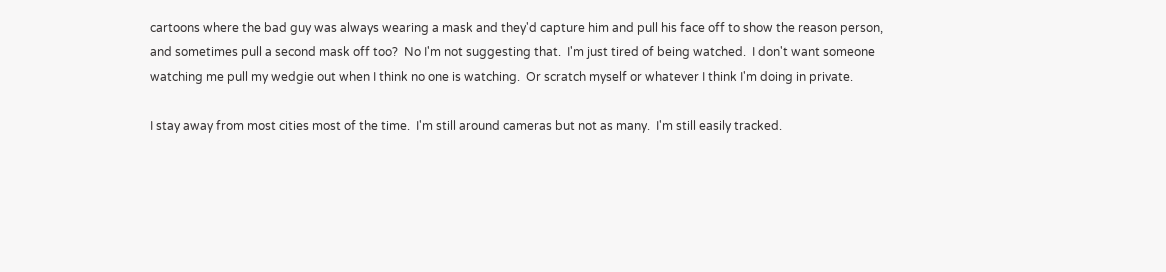cartoons where the bad guy was always wearing a mask and they'd capture him and pull his face off to show the reason person, and sometimes pull a second mask off too?  No I'm not suggesting that.  I'm just tired of being watched.  I don't want someone watching me pull my wedgie out when I think no one is watching.  Or scratch myself or whatever I think I'm doing in private.

I stay away from most cities most of the time.  I'm still around cameras but not as many.  I'm still easily tracked.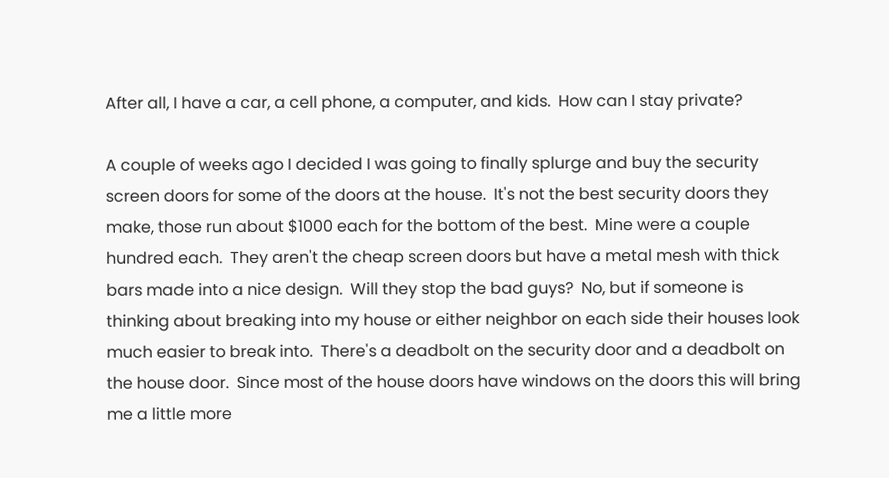After all, I have a car, a cell phone, a computer, and kids.  How can I stay private?

A couple of weeks ago I decided I was going to finally splurge and buy the security screen doors for some of the doors at the house.  It's not the best security doors they make, those run about $1000 each for the bottom of the best.  Mine were a couple hundred each.  They aren't the cheap screen doors but have a metal mesh with thick bars made into a nice design.  Will they stop the bad guys?  No, but if someone is thinking about breaking into my house or either neighbor on each side their houses look much easier to break into.  There's a deadbolt on the security door and a deadbolt on the house door.  Since most of the house doors have windows on the doors this will bring me a little more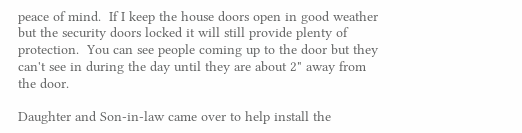peace of mind.  If I keep the house doors open in good weather but the security doors locked it will still provide plenty of protection.  You can see people coming up to the door but they can't see in during the day until they are about 2" away from the door.

Daughter and Son-in-law came over to help install the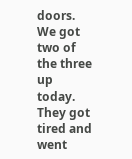doors.  We got two of the three up today.  They got tired and went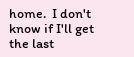home.  I don't know if I'll get the last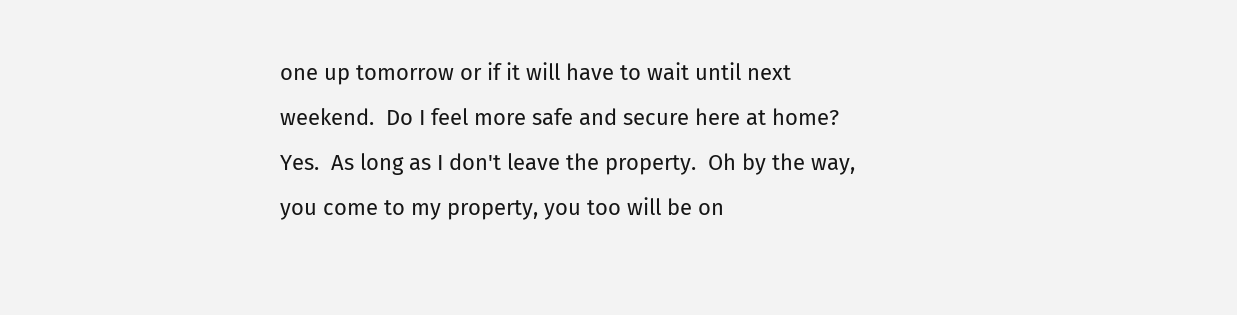one up tomorrow or if it will have to wait until next weekend.  Do I feel more safe and secure here at home?  Yes.  As long as I don't leave the property.  Oh by the way, you come to my property, you too will be on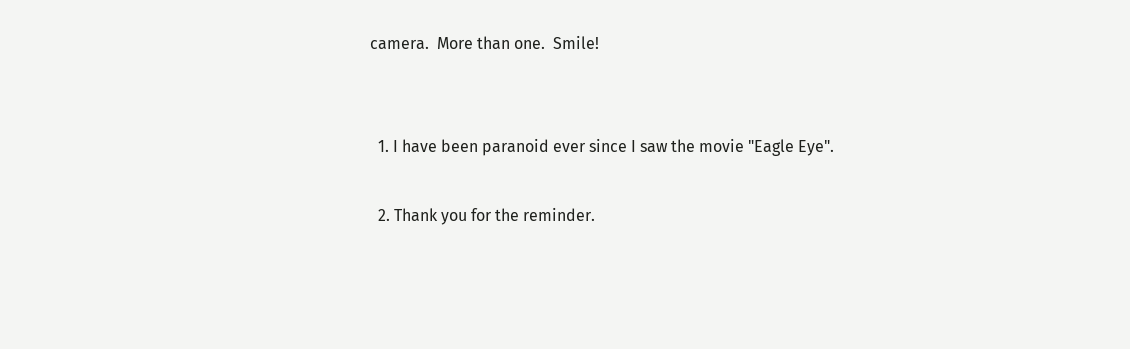camera.  More than one.  Smile!


  1. I have been paranoid ever since I saw the movie "Eagle Eye".

  2. Thank you for the reminder.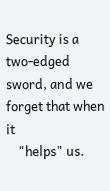Security is a two-edged sword, and we forget that when it
    "helps" us.